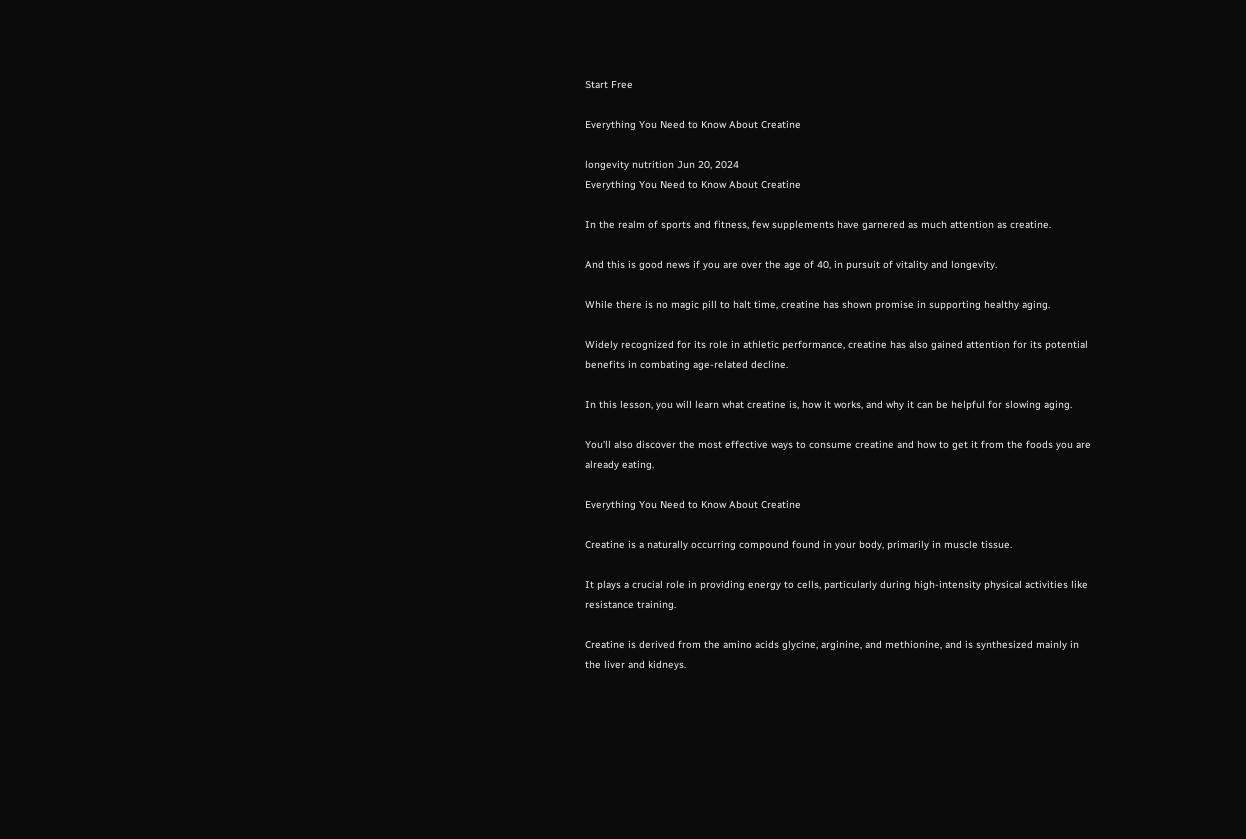Start Free

Everything You Need to Know About Creatine

longevity nutrition Jun 20, 2024
Everything You Need to Know About Creatine

In the realm of sports and fitness, few supplements have garnered as much attention as creatine.

And this is good news if you are over the age of 40, in pursuit of vitality and longevity.

While there is no magic pill to halt time, creatine has shown promise in supporting healthy aging.

Widely recognized for its role in athletic performance, creatine has also gained attention for its potential benefits in combating age-related decline.

In this lesson, you will learn what creatine is, how it works, and why it can be helpful for slowing aging.

You'll also discover the most effective ways to consume creatine and how to get it from the foods you are already eating.

Everything You Need to Know About Creatine

Creatine is a naturally occurring compound found in your body, primarily in muscle tissue.

It plays a crucial role in providing energy to cells, particularly during high-intensity physical activities like resistance training.

Creatine is derived from the amino acids glycine, arginine, and methionine, and is synthesized mainly in the liver and kidneys.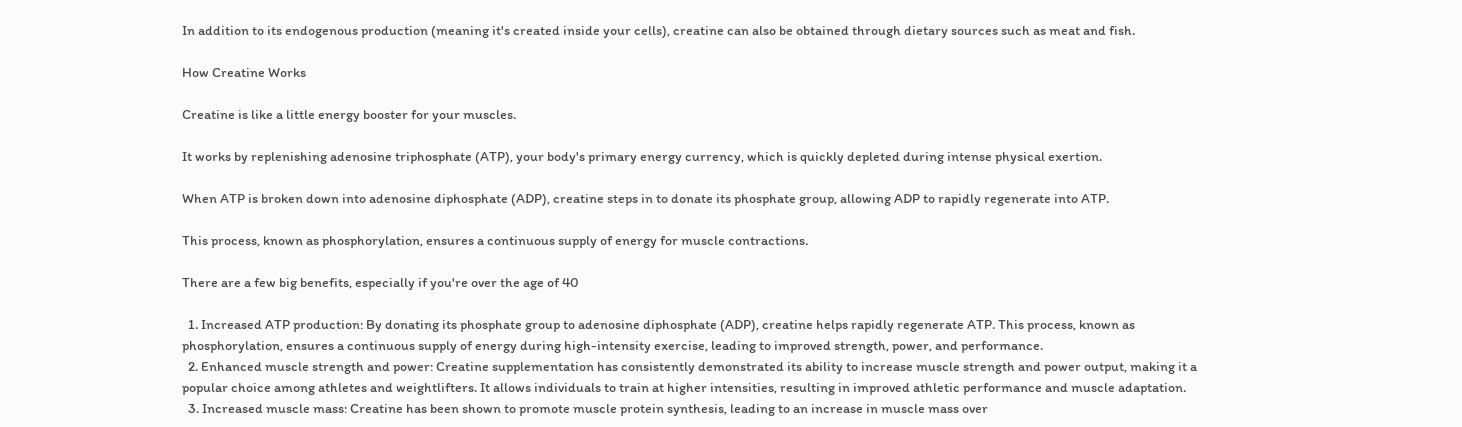In addition to its endogenous production (meaning it's created inside your cells), creatine can also be obtained through dietary sources such as meat and fish.

How Creatine Works

Creatine is like a little energy booster for your muscles.

It works by replenishing adenosine triphosphate (ATP), your body's primary energy currency, which is quickly depleted during intense physical exertion.

When ATP is broken down into adenosine diphosphate (ADP), creatine steps in to donate its phosphate group, allowing ADP to rapidly regenerate into ATP.

This process, known as phosphorylation, ensures a continuous supply of energy for muscle contractions.

There are a few big benefits, especially if you're over the age of 40

  1. Increased ATP production: By donating its phosphate group to adenosine diphosphate (ADP), creatine helps rapidly regenerate ATP. This process, known as phosphorylation, ensures a continuous supply of energy during high-intensity exercise, leading to improved strength, power, and performance.
  2. Enhanced muscle strength and power: Creatine supplementation has consistently demonstrated its ability to increase muscle strength and power output, making it a popular choice among athletes and weightlifters. It allows individuals to train at higher intensities, resulting in improved athletic performance and muscle adaptation.
  3. Increased muscle mass: Creatine has been shown to promote muscle protein synthesis, leading to an increase in muscle mass over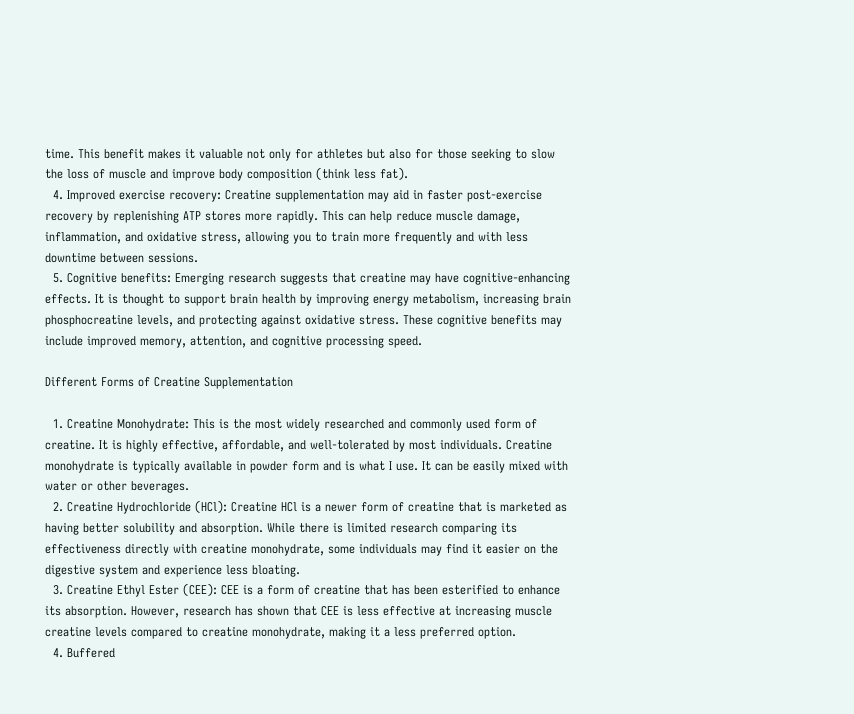time. This benefit makes it valuable not only for athletes but also for those seeking to slow the loss of muscle and improve body composition (think less fat).
  4. Improved exercise recovery: Creatine supplementation may aid in faster post-exercise recovery by replenishing ATP stores more rapidly. This can help reduce muscle damage, inflammation, and oxidative stress, allowing you to train more frequently and with less downtime between sessions.
  5. Cognitive benefits: Emerging research suggests that creatine may have cognitive-enhancing effects. It is thought to support brain health by improving energy metabolism, increasing brain phosphocreatine levels, and protecting against oxidative stress. These cognitive benefits may include improved memory, attention, and cognitive processing speed.

Different Forms of Creatine Supplementation

  1. Creatine Monohydrate: This is the most widely researched and commonly used form of creatine. It is highly effective, affordable, and well-tolerated by most individuals. Creatine monohydrate is typically available in powder form and is what I use. It can be easily mixed with water or other beverages.
  2. Creatine Hydrochloride (HCl): Creatine HCl is a newer form of creatine that is marketed as having better solubility and absorption. While there is limited research comparing its effectiveness directly with creatine monohydrate, some individuals may find it easier on the digestive system and experience less bloating.
  3. Creatine Ethyl Ester (CEE): CEE is a form of creatine that has been esterified to enhance its absorption. However, research has shown that CEE is less effective at increasing muscle creatine levels compared to creatine monohydrate, making it a less preferred option.
  4. Buffered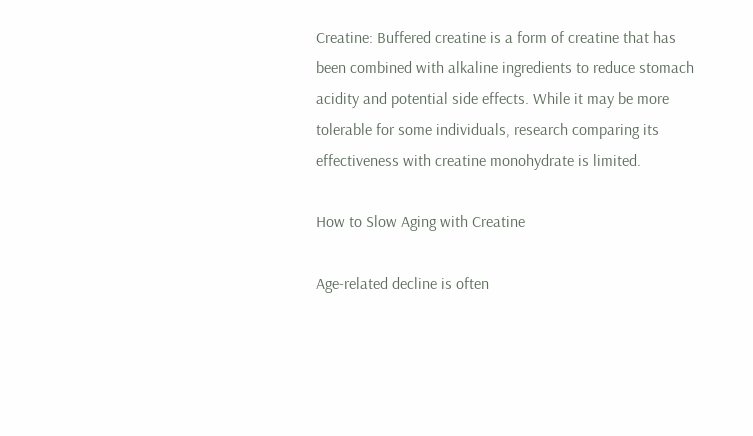Creatine: Buffered creatine is a form of creatine that has been combined with alkaline ingredients to reduce stomach acidity and potential side effects. While it may be more tolerable for some individuals, research comparing its effectiveness with creatine monohydrate is limited.

How to Slow Aging with Creatine

Age-related decline is often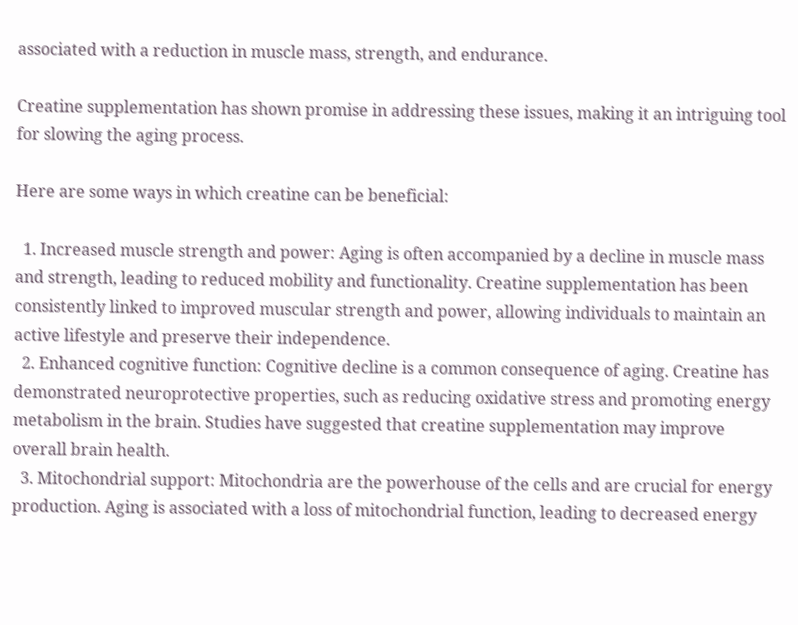associated with a reduction in muscle mass, strength, and endurance.

Creatine supplementation has shown promise in addressing these issues, making it an intriguing tool for slowing the aging process.

Here are some ways in which creatine can be beneficial:

  1. Increased muscle strength and power: Aging is often accompanied by a decline in muscle mass and strength, leading to reduced mobility and functionality. Creatine supplementation has been consistently linked to improved muscular strength and power, allowing individuals to maintain an active lifestyle and preserve their independence.
  2. Enhanced cognitive function: Cognitive decline is a common consequence of aging. Creatine has demonstrated neuroprotective properties, such as reducing oxidative stress and promoting energy metabolism in the brain. Studies have suggested that creatine supplementation may improve overall brain health.
  3. Mitochondrial support: Mitochondria are the powerhouse of the cells and are crucial for energy production. Aging is associated with a loss of mitochondrial function, leading to decreased energy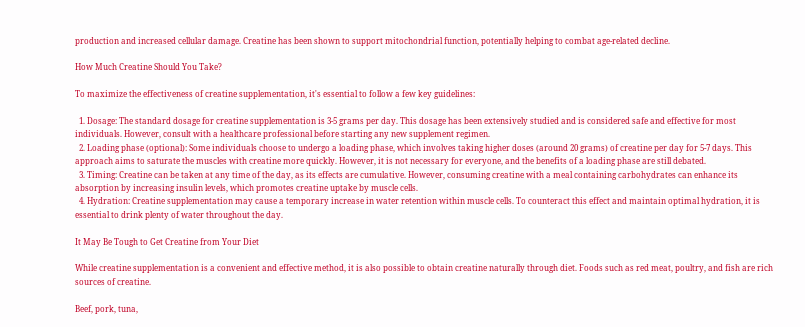production and increased cellular damage. Creatine has been shown to support mitochondrial function, potentially helping to combat age-related decline.

How Much Creatine Should You Take?

To maximize the effectiveness of creatine supplementation, it's essential to follow a few key guidelines:

  1. Dosage: The standard dosage for creatine supplementation is 3-5 grams per day. This dosage has been extensively studied and is considered safe and effective for most individuals. However, consult with a healthcare professional before starting any new supplement regimen.
  2. Loading phase (optional): Some individuals choose to undergo a loading phase, which involves taking higher doses (around 20 grams) of creatine per day for 5-7 days. This approach aims to saturate the muscles with creatine more quickly. However, it is not necessary for everyone, and the benefits of a loading phase are still debated.
  3. Timing: Creatine can be taken at any time of the day, as its effects are cumulative. However, consuming creatine with a meal containing carbohydrates can enhance its absorption by increasing insulin levels, which promotes creatine uptake by muscle cells.
  4. Hydration: Creatine supplementation may cause a temporary increase in water retention within muscle cells. To counteract this effect and maintain optimal hydration, it is essential to drink plenty of water throughout the day.

It May Be Tough to Get Creatine from Your Diet

While creatine supplementation is a convenient and effective method, it is also possible to obtain creatine naturally through diet. Foods such as red meat, poultry, and fish are rich sources of creatine.

Beef, pork, tuna,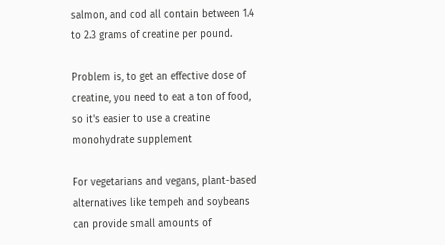salmon, and cod all contain between 1.4 to 2.3 grams of creatine per pound.

Problem is, to get an effective dose of creatine, you need to eat a ton of food, so it's easier to use a creatine monohydrate supplement

For vegetarians and vegans, plant-based alternatives like tempeh and soybeans can provide small amounts of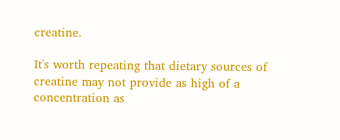creatine.

It's worth repeating that dietary sources of creatine may not provide as high of a concentration as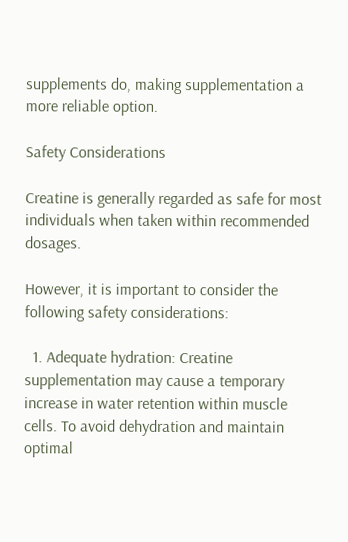supplements do, making supplementation a more reliable option.

Safety Considerations

Creatine is generally regarded as safe for most individuals when taken within recommended dosages.

However, it is important to consider the following safety considerations:

  1. Adequate hydration: Creatine supplementation may cause a temporary increase in water retention within muscle cells. To avoid dehydration and maintain optimal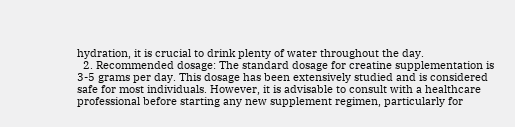hydration, it is crucial to drink plenty of water throughout the day.
  2. Recommended dosage: The standard dosage for creatine supplementation is 3-5 grams per day. This dosage has been extensively studied and is considered safe for most individuals. However, it is advisable to consult with a healthcare professional before starting any new supplement regimen, particularly for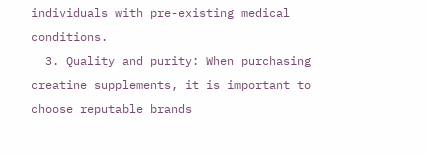individuals with pre-existing medical conditions.
  3. Quality and purity: When purchasing creatine supplements, it is important to choose reputable brands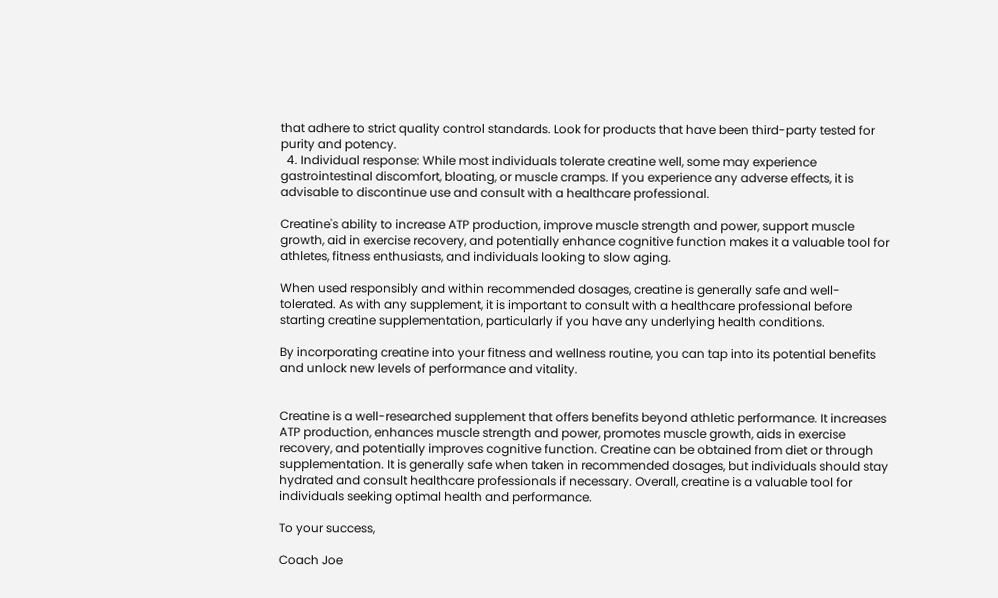that adhere to strict quality control standards. Look for products that have been third-party tested for purity and potency.
  4. Individual response: While most individuals tolerate creatine well, some may experience gastrointestinal discomfort, bloating, or muscle cramps. If you experience any adverse effects, it is advisable to discontinue use and consult with a healthcare professional.

Creatine's ability to increase ATP production, improve muscle strength and power, support muscle growth, aid in exercise recovery, and potentially enhance cognitive function makes it a valuable tool for athletes, fitness enthusiasts, and individuals looking to slow aging.

When used responsibly and within recommended dosages, creatine is generally safe and well-tolerated. As with any supplement, it is important to consult with a healthcare professional before starting creatine supplementation, particularly if you have any underlying health conditions.

By incorporating creatine into your fitness and wellness routine, you can tap into its potential benefits and unlock new levels of performance and vitality.


Creatine is a well-researched supplement that offers benefits beyond athletic performance. It increases ATP production, enhances muscle strength and power, promotes muscle growth, aids in exercise recovery, and potentially improves cognitive function. Creatine can be obtained from diet or through supplementation. It is generally safe when taken in recommended dosages, but individuals should stay hydrated and consult healthcare professionals if necessary. Overall, creatine is a valuable tool for individuals seeking optimal health and performance.

To your success,

Coach Joe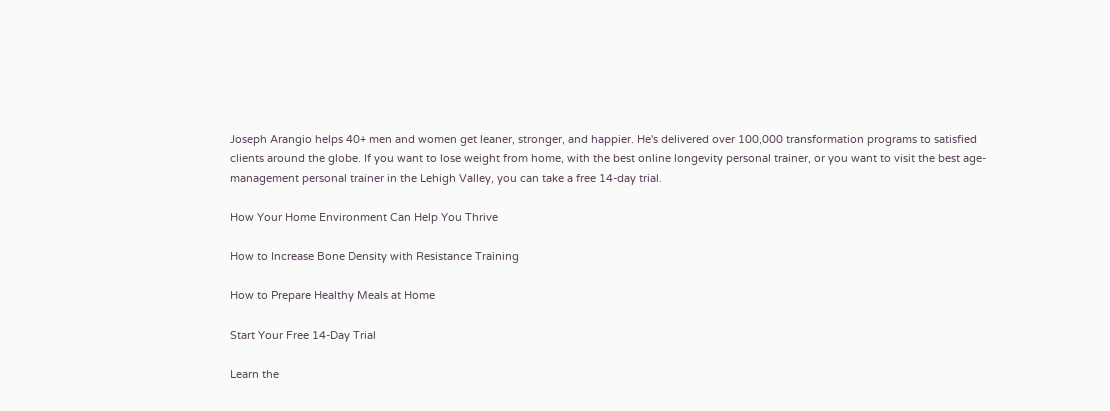Joseph Arangio helps 40+ men and women get leaner, stronger, and happier. He's delivered over 100,000 transformation programs to satisfied clients around the globe. If you want to lose weight from home, with the best online longevity personal trainer, or you want to visit the best age-management personal trainer in the Lehigh Valley, you can take a free 14-day trial.

How Your Home Environment Can Help You Thrive

How to Increase Bone Density with Resistance Training

How to Prepare Healthy Meals at Home

Start Your Free 14-Day Trial

Learn the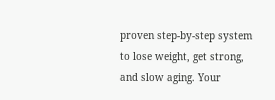proven step-by-step system to lose weight, get strong, and slow aging. Your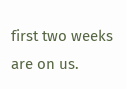first two weeks are on us.